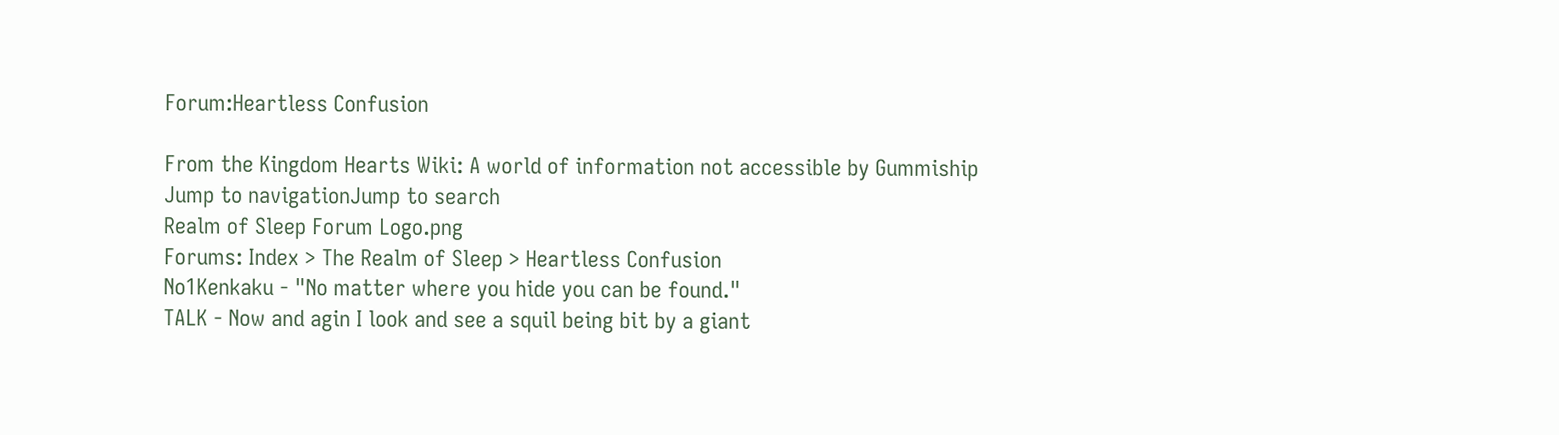Forum:Heartless Confusion

From the Kingdom Hearts Wiki: A world of information not accessible by Gummiship
Jump to navigationJump to search
Realm of Sleep Forum Logo.png
Forums: Index > The Realm of Sleep > Heartless Confusion
No1Kenkaku - "No matter where you hide you can be found."
TALK - Now and agin I look and see a squil being bit by a giant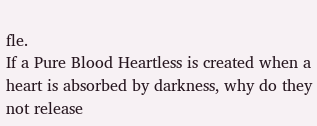fle.
If a Pure Blood Heartless is created when a heart is absorbed by darkness, why do they not release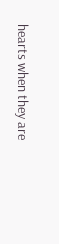hearts when they are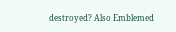destroyed? Also Emblemed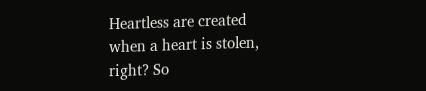Heartless are created when a heart is stolen, right? So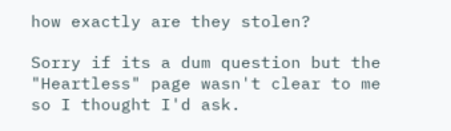how exactly are they stolen?

Sorry if its a dum question but the "Heartless" page wasn't clear to me so I thought I'd ask.